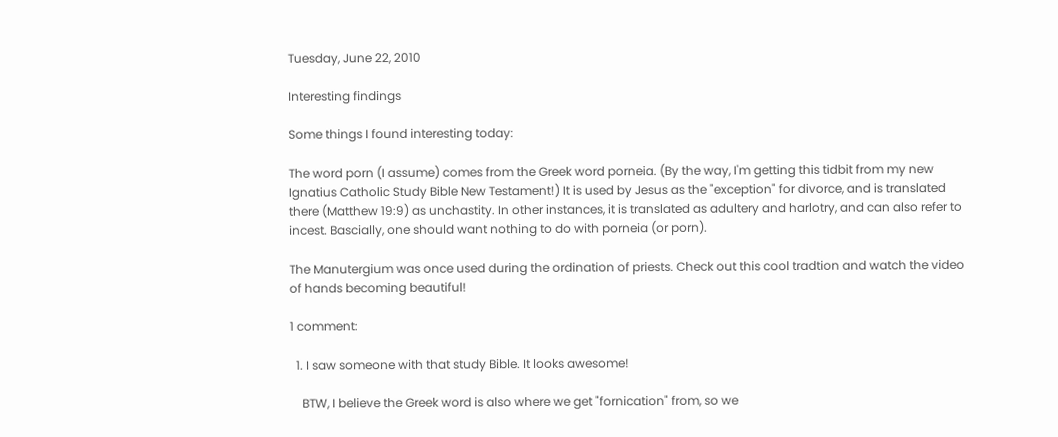Tuesday, June 22, 2010

Interesting findings

Some things I found interesting today:

The word porn (I assume) comes from the Greek word porneia. (By the way, I'm getting this tidbit from my new Ignatius Catholic Study Bible New Testament!) It is used by Jesus as the "exception" for divorce, and is translated there (Matthew 19:9) as unchastity. In other instances, it is translated as adultery and harlotry, and can also refer to incest. Bascially, one should want nothing to do with porneia (or porn).

The Manutergium was once used during the ordination of priests. Check out this cool tradtion and watch the video of hands becoming beautiful!

1 comment:

  1. I saw someone with that study Bible. It looks awesome!

    BTW, I believe the Greek word is also where we get "fornication" from, so we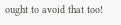ought to avoid that too!